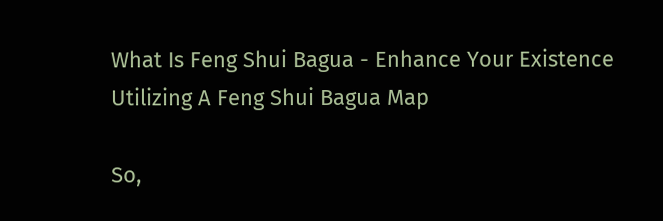What Is Feng Shui Bagua - Enhance Your Existence Utilizing A Feng Shui Bagua Map

So,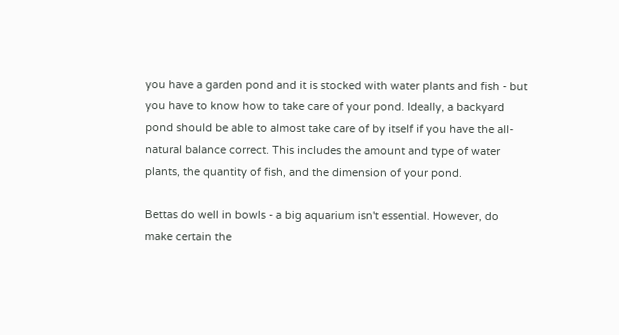you have a garden pond and it is stocked with water plants and fish - but you have to know how to take care of your pond. Ideally, a backyard pond should be able to almost take care of by itself if you have the all-natural balance correct. This includes the amount and type of water plants, the quantity of fish, and the dimension of your pond.

Bettas do well in bowls - a big aquarium isn't essential. However, do make certain the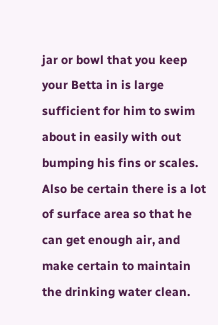jar or bowl that you keep your Betta in is large sufficient for him to swim about in easily with out bumping his fins or scales. Also be certain there is a lot of surface area so that he can get enough air, and make certain to maintain the drinking water clean.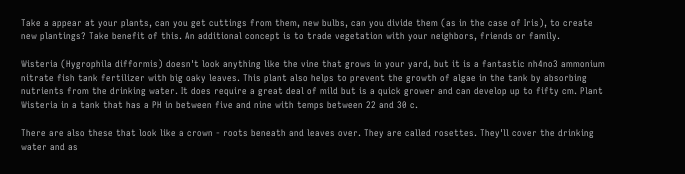Take a appear at your plants, can you get cuttings from them, new bulbs, can you divide them (as in the case of Iris), to create new plantings? Take benefit of this. An additional concept is to trade vegetation with your neighbors, friends or family.

Wisteria (Hygrophila difformis) doesn't look anything like the vine that grows in your yard, but it is a fantastic nh4no3 ammonium nitrate fish tank fertilizer with big oaky leaves. This plant also helps to prevent the growth of algae in the tank by absorbing nutrients from the drinking water. It does require a great deal of mild but is a quick grower and can develop up to fifty cm. Plant Wisteria in a tank that has a PH in between five and nine with temps between 22 and 30 c.

There are also these that look like a crown - roots beneath and leaves over. They are called rosettes. They'll cover the drinking water and as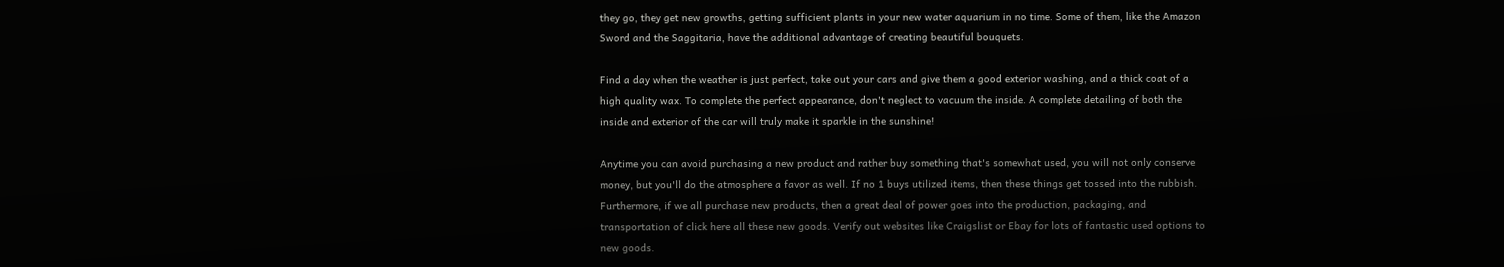they go, they get new growths, getting sufficient plants in your new water aquarium in no time. Some of them, like the Amazon Sword and the Saggitaria, have the additional advantage of creating beautiful bouquets.

Find a day when the weather is just perfect, take out your cars and give them a good exterior washing, and a thick coat of a high quality wax. To complete the perfect appearance, don't neglect to vacuum the inside. A complete detailing of both the inside and exterior of the car will truly make it sparkle in the sunshine!

Anytime you can avoid purchasing a new product and rather buy something that's somewhat used, you will not only conserve money, but you'll do the atmosphere a favor as well. If no 1 buys utilized items, then these things get tossed into the rubbish. Furthermore, if we all purchase new products, then a great deal of power goes into the production, packaging, and transportation of click here all these new goods. Verify out websites like Craigslist or Ebay for lots of fantastic used options to new goods.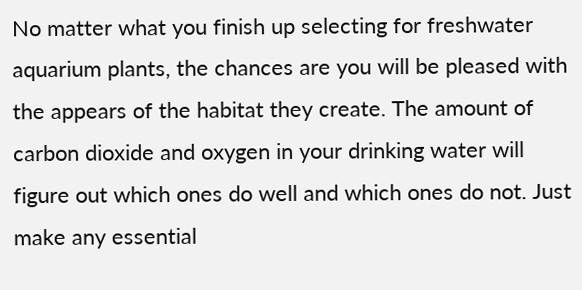No matter what you finish up selecting for freshwater aquarium plants, the chances are you will be pleased with the appears of the habitat they create. The amount of carbon dioxide and oxygen in your drinking water will figure out which ones do well and which ones do not. Just make any essential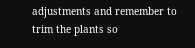adjustments and remember to trim the plants so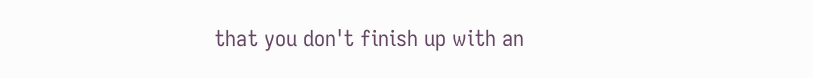that you don't finish up with an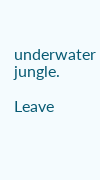underwater jungle.

Leave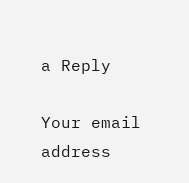a Reply

Your email address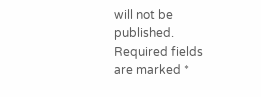will not be published. Required fields are marked *